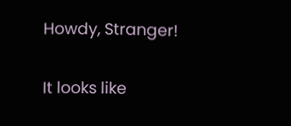Howdy, Stranger!

It looks like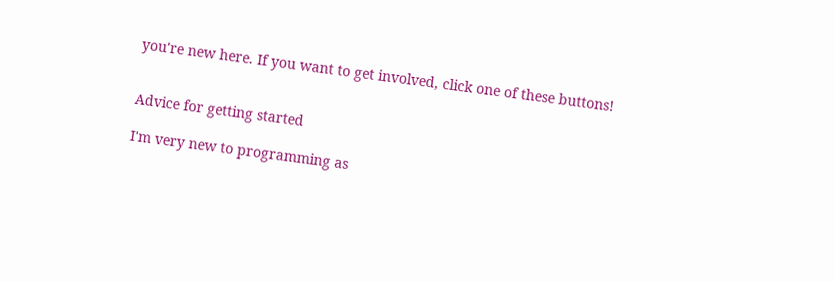you're new here. If you want to get involved, click one of these buttons!


Advice for getting started

I'm very new to programming as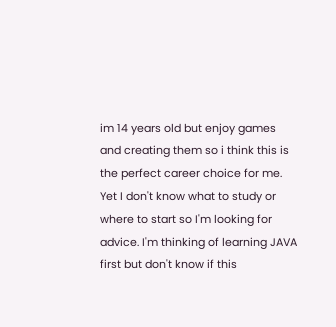im 14 years old but enjoy games and creating them so i think this is the perfect career choice for me. Yet I don't know what to study or where to start so I'm looking for advice. I'm thinking of learning JAVA first but don't know if this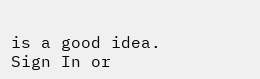is a good idea.
Sign In or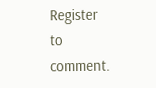Register to comment.